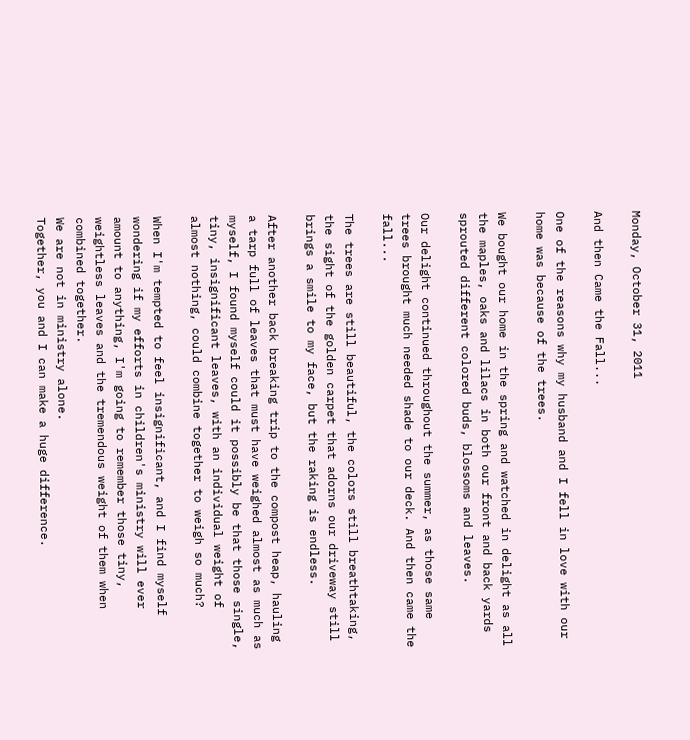Monday, October 31, 2011

And then Came the Fall...

One of the reasons why my husband and I fell in love with our home was because of the trees.

We bought our home in the spring and watched in delight as all the maples, oaks and lilacs in both our front and back yards sprouted different colored buds, blossoms and leaves.

Our delight continued throughout the summer, as those same trees brought much needed shade to our deck. And then came the fall...

The trees are still beautiful, the colors still breathtaking, the sight of the golden carpet that adorns our driveway still brings a smile to my face, but the raking is endless.

After another back breaking trip to the compost heap, hauling a tarp full of leaves that must have weighed almost as much as myself, I found myself could it possibly be that those single, tiny, insignificant leaves, with an individual weight of almost nothing, could combine together to weigh so much?

When I'm tempted to feel insignificant, and I find myself wondering if my efforts in children's ministry will ever amount to anything, I'm going to remember those tiny, weightless leaves and the tremendous weight of them when combined together.
We are not in ministry alone.
Together, you and I can make a huge difference.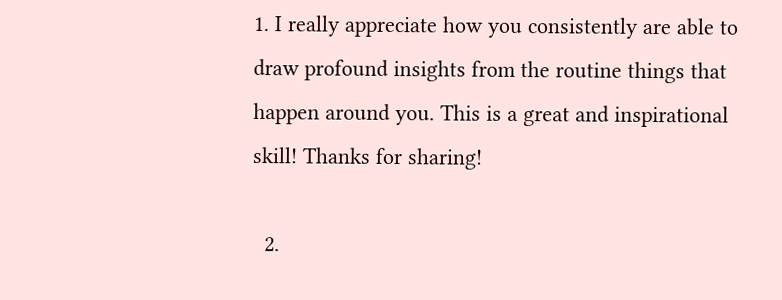1. I really appreciate how you consistently are able to draw profound insights from the routine things that happen around you. This is a great and inspirational skill! Thanks for sharing!

  2.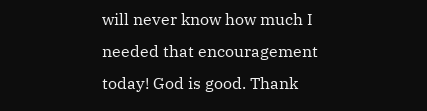will never know how much I needed that encouragement today! God is good. Thank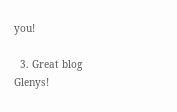you!

  3. Great blog Glenys!